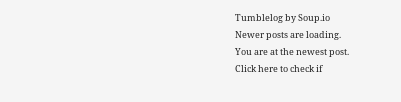Tumblelog by Soup.io
Newer posts are loading.
You are at the newest post.
Click here to check if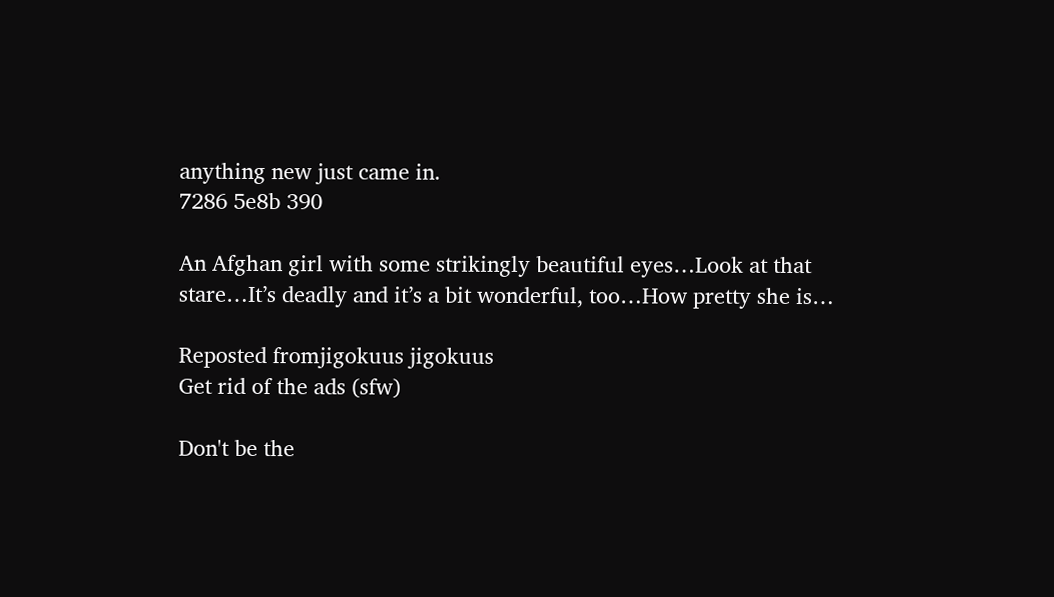anything new just came in.
7286 5e8b 390

An Afghan girl with some strikingly beautiful eyes…Look at that stare…It’s deadly and it’s a bit wonderful, too…How pretty she is…

Reposted fromjigokuus jigokuus
Get rid of the ads (sfw)

Don't be the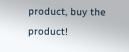product, buy the product!